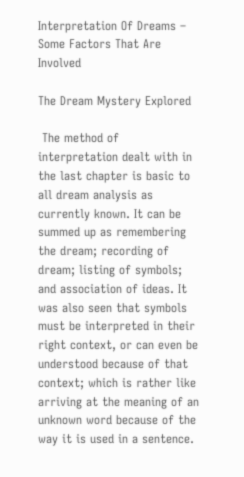Interpretation Of Dreams – Some Factors That Are Involved

The Dream Mystery Explored

 The method of interpretation dealt with in the last chapter is basic to all dream analysis as currently known. It can be summed up as remembering the dream; recording of dream; listing of symbols; and association of ideas. It was also seen that symbols must be interpreted in their right context, or can even be understood because of that context; which is rather like arriving at the meaning of an unknown word because of the way it is used in a sentence.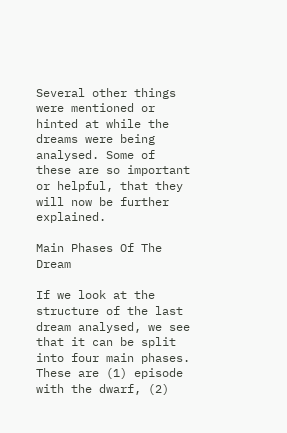Several other things were mentioned or hinted at while the dreams were being analysed. Some of these are so important or helpful, that they will now be further explained.

Main Phases Of The Dream

If we look at the structure of the last dream analysed, we see that it can be split into four main phases. These are (1) episode with the dwarf, (2)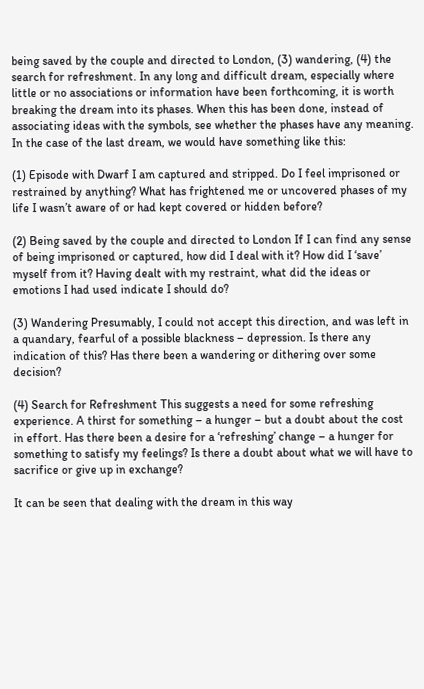being saved by the couple and directed to London, (3) wandering, (4) the search for refreshment. In any long and difficult dream, especially where little or no associations or information have been forthcoming, it is worth breaking the dream into its phases. When this has been done, instead of associating ideas with the symbols, see whether the phases have any meaning. In the case of the last dream, we would have something like this:

(1) Episode with Dwarf I am captured and stripped. Do I feel imprisoned or restrained by anything? What has frightened me or uncovered phases of my life I wasn’t aware of or had kept covered or hidden before?

(2) Being saved by the couple and directed to London If I can find any sense of being imprisoned or captured, how did I deal with it? How did I ‘save’ myself from it? Having dealt with my restraint, what did the ideas or emotions I had used indicate I should do?

(3) Wandering Presumably, I could not accept this direction, and was left in a quandary, fearful of a possible blackness – depression. Is there any indication of this? Has there been a wandering or dithering over some decision?

(4) Search for Refreshment This suggests a need for some refreshing experience. A thirst for something – a hunger – but a doubt about the cost in effort. Has there been a desire for a ‘refreshing’ change – a hunger for something to satisfy my feelings? Is there a doubt about what we will have to sacrifice or give up in exchange?

It can be seen that dealing with the dream in this way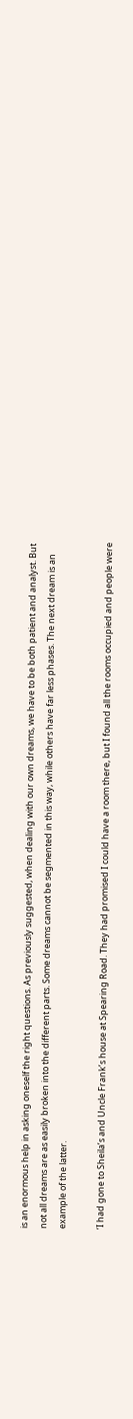is an enormous help in asking oneself the right questions. As previously suggested, when dealing with our own dreams, we have to be both patient and analyst. But not all dreams are as easily broken into the different parts. Some dreams cannot be segmented in this way, while others have far less phases. The next dream is an example of the latter.

‘I had gone to Sheila’s and Uncle Frank’s house at Spearing Road. They had promised I could have a room there, but I found all the rooms occupied and people were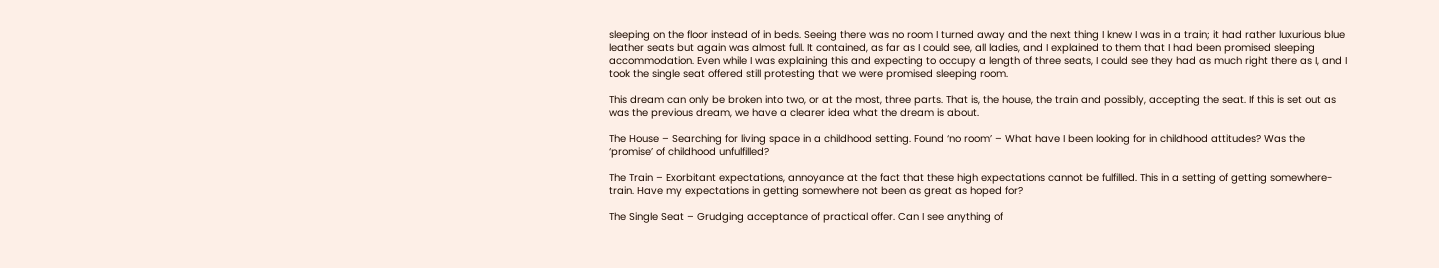sleeping on the floor instead of in beds. Seeing there was no room I turned away and the next thing I knew I was in a train; it had rather luxurious blue leather seats but again was almost full. It contained, as far as I could see, all ladies, and I explained to them that I had been promised sleeping accommodation. Even while I was explaining this and expecting to occupy a length of three seats, I could see they had as much right there as I, and I took the single seat offered still protesting that we were promised sleeping room.

This dream can only be broken into two, or at the most, three parts. That is, the house, the train and possibly, accepting the seat. If this is set out as was the previous dream, we have a clearer idea what the dream is about.

The House – Searching for living space in a childhood setting. Found ‘no room’ – What have I been looking for in childhood attitudes? Was the ‘promise’ of childhood unfulfilled?

The Train – Exorbitant expectations, annoyance at the fact that these high expectations cannot be fulfilled. This in a setting of getting somewhere-train. Have my expectations in getting somewhere not been as great as hoped for?

The Single Seat – Grudging acceptance of practical offer. Can I see anything of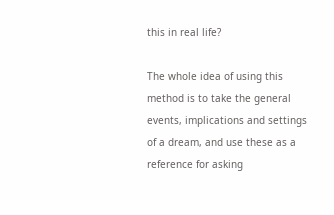this in real life?

The whole idea of using this method is to take the general events, implications and settings of a dream, and use these as a reference for asking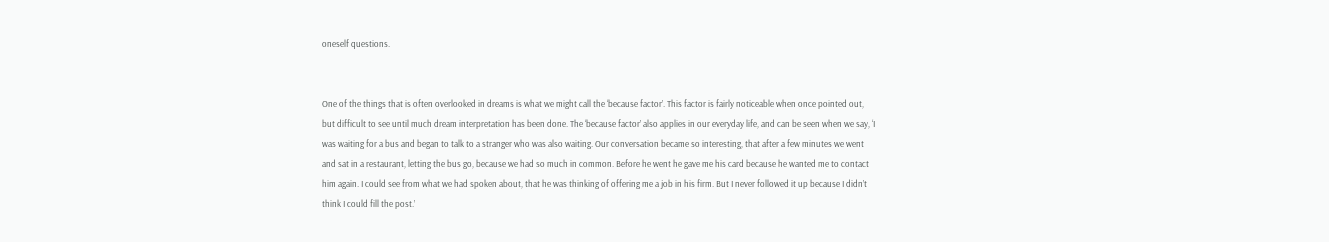oneself questions.


One of the things that is often overlooked in dreams is what we might call the ‘because factor’. This factor is fairly noticeable when once pointed out, but difficult to see until much dream interpretation has been done. The ‘because factor’ also applies in our everyday life, and can be seen when we say, ‘I was waiting for a bus and began to talk to a stranger who was also waiting. Our conversation became so interesting, that after a few minutes we went and sat in a restaurant, letting the bus go, because we had so much in common. Before he went he gave me his card because he wanted me to contact him again. I could see from what we had spoken about, that he was thinking of offering me a job in his firm. But I never followed it up because I didn’t think I could fill the post.’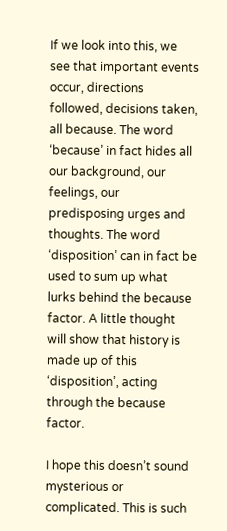If we look into this, we see that important events occur, directions followed, decisions taken, all because. The word ‘because’ in fact hides all our background, our feelings, our predisposing urges and thoughts. The word ‘disposition’ can in fact be used to sum up what lurks behind the because factor. A little thought will show that history is made up of this ‘disposition’, acting through the because factor.

I hope this doesn’t sound mysterious or complicated. This is such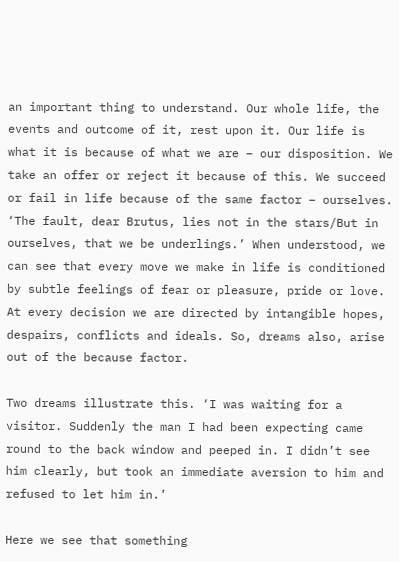an important thing to understand. Our whole life, the events and outcome of it, rest upon it. Our life is what it is because of what we are – our disposition. We take an offer or reject it because of this. We succeed or fail in life because of the same factor – ourselves. ‘The fault, dear Brutus, lies not in the stars/But in ourselves, that we be underlings.’ When understood, we can see that every move we make in life is conditioned by subtle feelings of fear or pleasure, pride or love. At every decision we are directed by intangible hopes, despairs, conflicts and ideals. So, dreams also, arise out of the because factor.

Two dreams illustrate this. ‘I was waiting for a visitor. Suddenly the man I had been expecting came round to the back window and peeped in. I didn’t see him clearly, but took an immediate aversion to him and refused to let him in.’

Here we see that something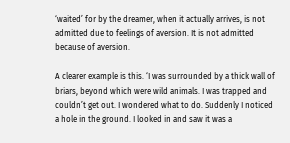‘waited’ for by the dreamer, when it actually arrives, is not admitted due to feelings of aversion. It is not admitted because of aversion.

A clearer example is this. ‘I was surrounded by a thick wall of briars, beyond which were wild animals. I was trapped and couldn’t get out. I wondered what to do. Suddenly I noticed a hole in the ground. I looked in and saw it was a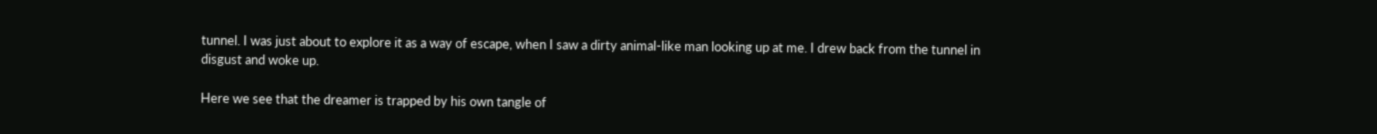tunnel. I was just about to explore it as a way of escape, when I saw a dirty animal-like man looking up at me. I drew back from the tunnel in disgust and woke up.

Here we see that the dreamer is trapped by his own tangle of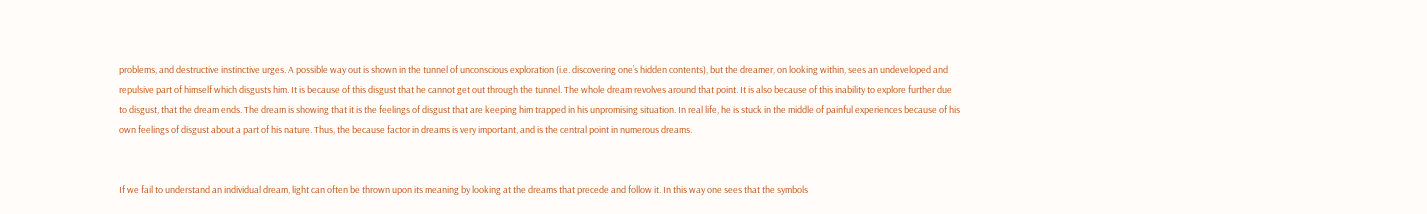problems, and destructive instinctive urges. A possible way out is shown in the tunnel of unconscious exploration (i.e. discovering one’s hidden contents), but the dreamer, on looking within, sees an undeveloped and repulsive part of himself which disgusts him. It is because of this disgust that he cannot get out through the tunnel. The whole dream revolves around that point. It is also because of this inability to explore further due to disgust, that the dream ends. The dream is showing that it is the feelings of disgust that are keeping him trapped in his unpromising situation. In real life, he is stuck in the middle of painful experiences because of his own feelings of disgust about a part of his nature. Thus, the because factor in dreams is very important, and is the central point in numerous dreams.


If we fail to understand an individual dream, light can often be thrown upon its meaning by looking at the dreams that precede and follow it. In this way one sees that the symbols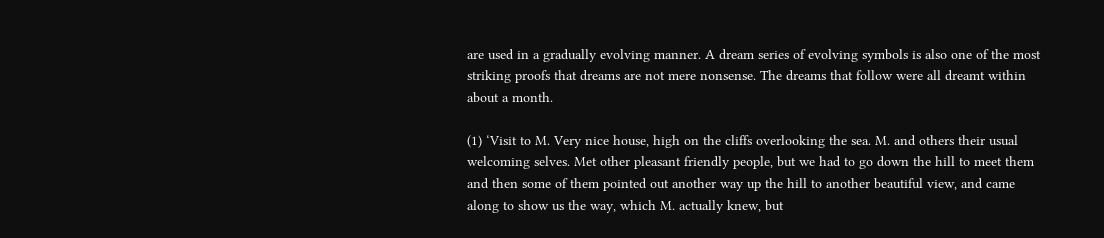are used in a gradually evolving manner. A dream series of evolving symbols is also one of the most striking proofs that dreams are not mere nonsense. The dreams that follow were all dreamt within about a month.

(1) ‘Visit to M. Very nice house, high on the cliffs overlooking the sea. M. and others their usual welcoming selves. Met other pleasant friendly people, but we had to go down the hill to meet them and then some of them pointed out another way up the hill to another beautiful view, and came along to show us the way, which M. actually knew, but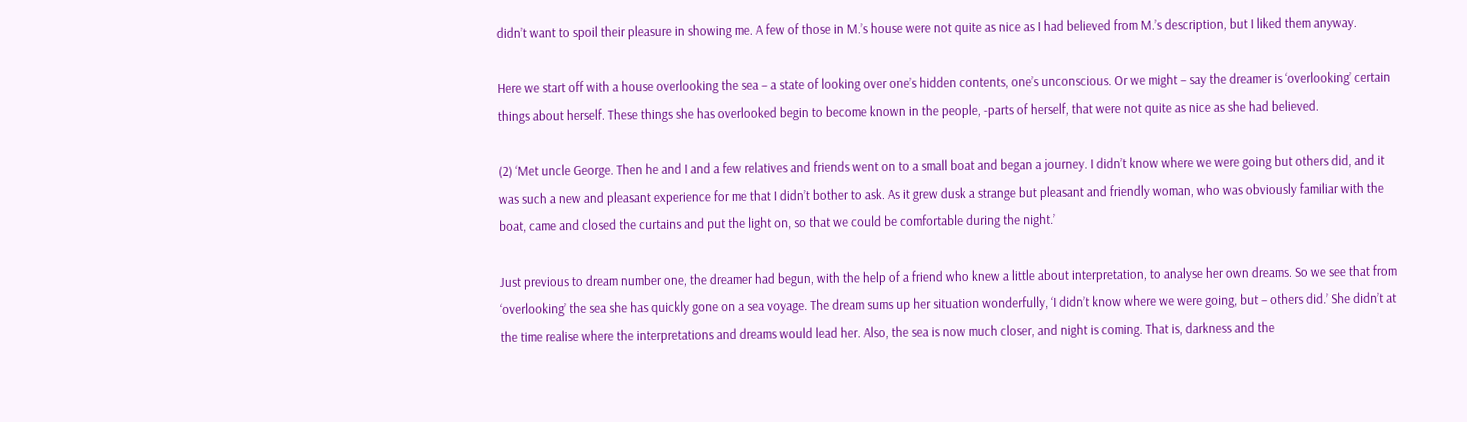didn’t want to spoil their pleasure in showing me. A few of those in M.’s house were not quite as nice as I had believed from M.’s description, but I liked them anyway.

Here we start off with a house overlooking the sea – a state of looking over one’s hidden contents, one’s unconscious. Or we might – say the dreamer is ‘overlooking’ certain things about herself. These things she has overlooked begin to become known in the people, -parts of herself, that were not quite as nice as she had believed.

(2) ‘Met uncle George. Then he and I and a few relatives and friends went on to a small boat and began a journey. I didn’t know where we were going but others did, and it was such a new and pleasant experience for me that I didn’t bother to ask. As it grew dusk a strange but pleasant and friendly woman, who was obviously familiar with the boat, came and closed the curtains and put the light on, so that we could be comfortable during the night.’

Just previous to dream number one, the dreamer had begun, with the help of a friend who knew a little about interpretation, to analyse her own dreams. So we see that from ‘overlooking’ the sea she has quickly gone on a sea voyage. The dream sums up her situation wonderfully, ‘I didn’t know where we were going, but – others did.’ She didn’t at the time realise where the interpretations and dreams would lead her. Also, the sea is now much closer, and night is coming. That is, darkness and the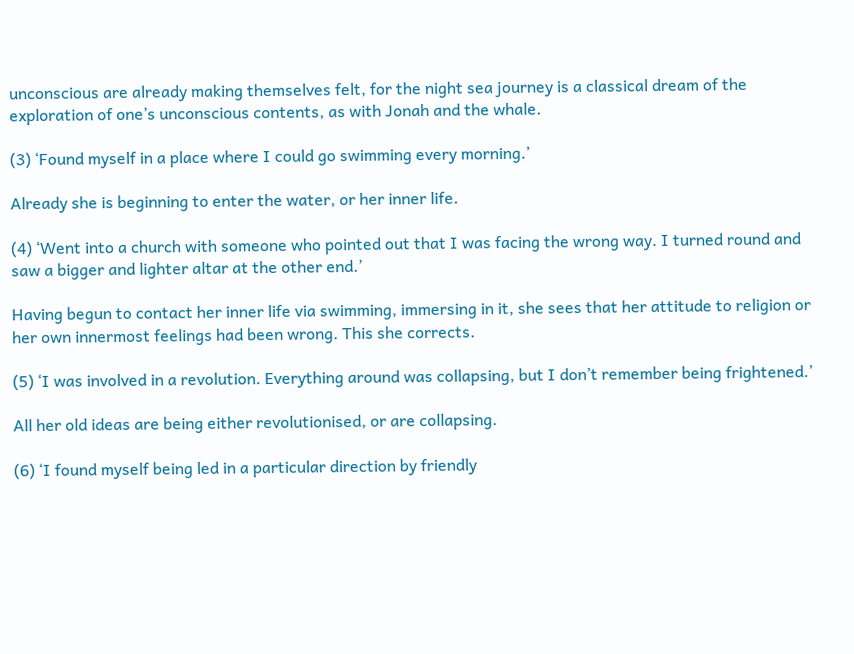unconscious are already making themselves felt, for the night sea journey is a classical dream of the exploration of one’s unconscious contents, as with Jonah and the whale.

(3) ‘Found myself in a place where I could go swimming every morning.’

Already she is beginning to enter the water, or her inner life.

(4) ‘Went into a church with someone who pointed out that I was facing the wrong way. I turned round and saw a bigger and lighter altar at the other end.’

Having begun to contact her inner life via swimming, immersing in it, she sees that her attitude to religion or her own innermost feelings had been wrong. This she corrects.

(5) ‘I was involved in a revolution. Everything around was collapsing, but I don’t remember being frightened.’

All her old ideas are being either revolutionised, or are collapsing.

(6) ‘I found myself being led in a particular direction by friendly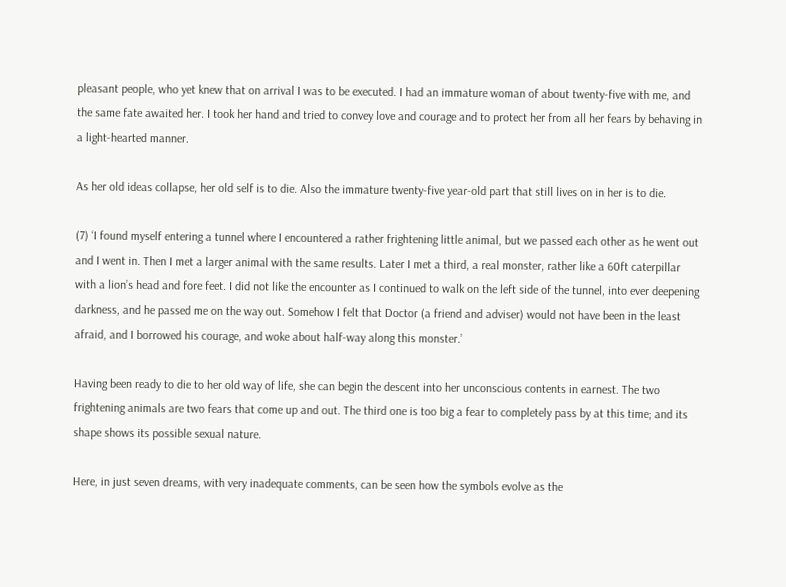pleasant people, who yet knew that on arrival I was to be executed. I had an immature woman of about twenty-five with me, and the same fate awaited her. I took her hand and tried to convey love and courage and to protect her from all her fears by behaving in a light-hearted manner.

As her old ideas collapse, her old self is to die. Also the immature twenty-five year-old part that still lives on in her is to die.

(7) ‘I found myself entering a tunnel where I encountered a rather frightening little animal, but we passed each other as he went out and I went in. Then I met a larger animal with the same results. Later I met a third, a real monster, rather like a 60ft caterpillar with a lion’s head and fore feet. I did not like the encounter as I continued to walk on the left side of the tunnel, into ever deepening darkness, and he passed me on the way out. Somehow I felt that Doctor (a friend and adviser) would not have been in the least afraid, and I borrowed his courage, and woke about half-way along this monster.’

Having been ready to die to her old way of life, she can begin the descent into her unconscious contents in earnest. The two frightening animals are two fears that come up and out. The third one is too big a fear to completely pass by at this time; and its shape shows its possible sexual nature.

Here, in just seven dreams, with very inadequate comments, can be seen how the symbols evolve as the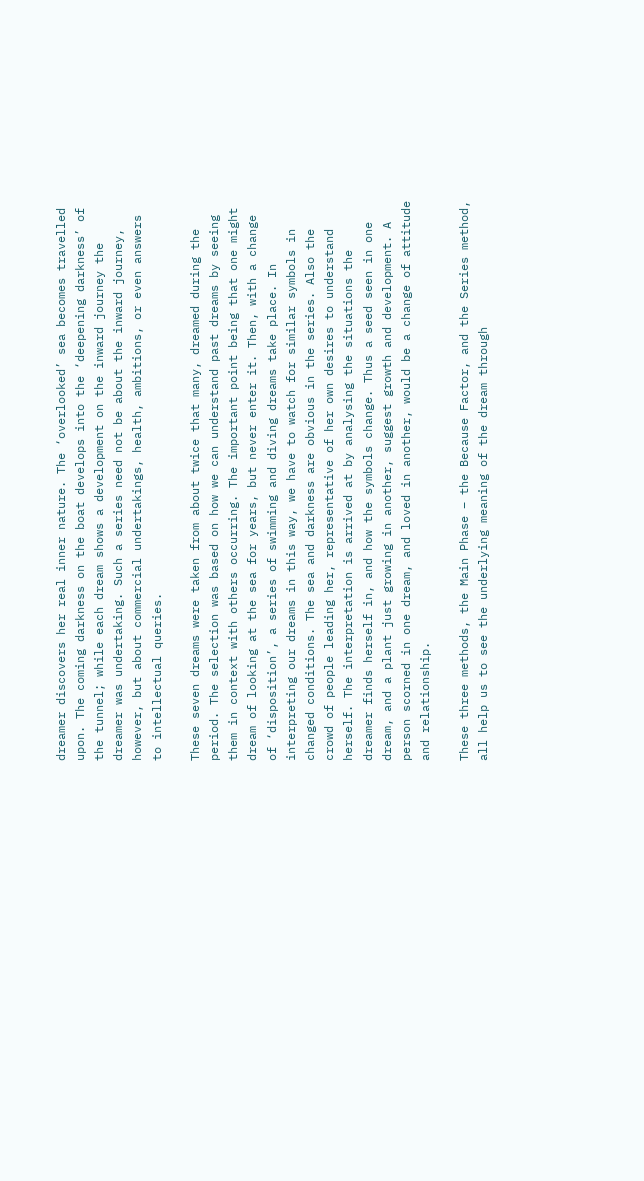dreamer discovers her real inner nature. The ‘overlooked’ sea becomes travelled upon. The coming darkness on the boat develops into the ‘deepening darkness’ of the tunnel; while each dream shows a development on the inward journey the dreamer was undertaking. Such a series need not be about the inward journey, however, but about commercial undertakings, health, ambitions, or even answers to intellectual queries.

These seven dreams were taken from about twice that many, dreamed during the period. The selection was based on how we can understand past dreams by seeing them in context with others occurring. The important point being that one might dream of looking at the sea for years, but never enter it. Then, with a change of ‘disposition’, a series of swimming and diving dreams take place. In interpreting our dreams in this way, we have to watch for similar symbols in changed conditions. The sea and darkness are obvious in the series. Also the crowd of people leading her, representative of her own desires to understand herself. The interpretation is arrived at by analysing the situations the dreamer finds herself in, and how the symbols change. Thus a seed seen in one dream, and a plant just growing in another, suggest growth and development. A person scorned in one dream, and loved in another, would be a change of attitude and relationship.

These three methods, the Main Phase – the Because Factor, and the Series method, all help us to see the underlying meaning of the dream through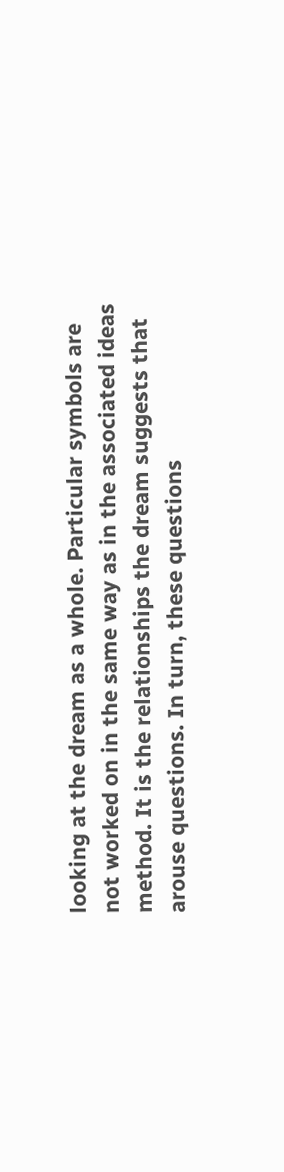looking at the dream as a whole. Particular symbols are not worked on in the same way as in the associated ideas method. It is the relationships the dream suggests that arouse questions. In turn, these questions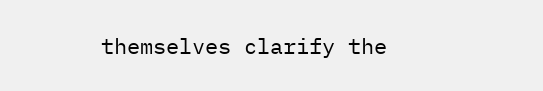themselves clarify the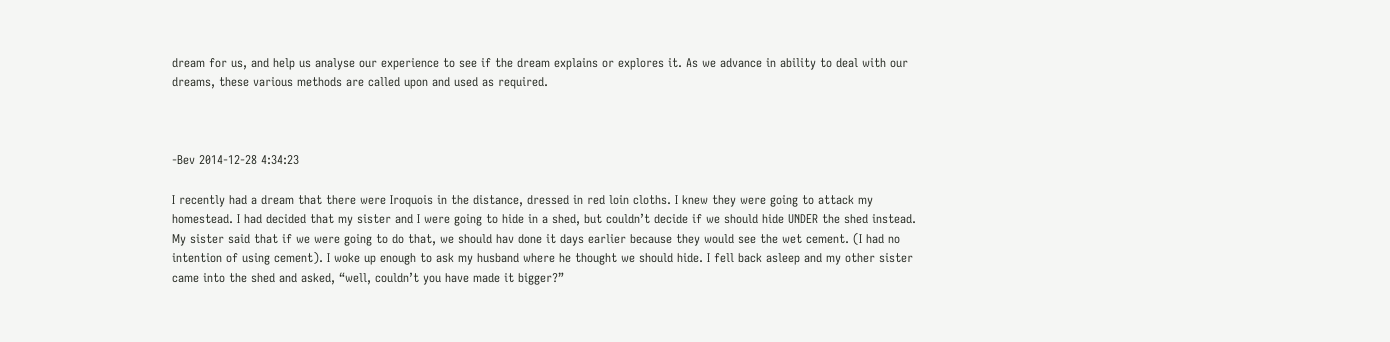dream for us, and help us analyse our experience to see if the dream explains or explores it. As we advance in ability to deal with our dreams, these various methods are called upon and used as required.



-Bev 2014-12-28 4:34:23

I recently had a dream that there were Iroquois in the distance, dressed in red loin cloths. I knew they were going to attack my homestead. I had decided that my sister and I were going to hide in a shed, but couldn’t decide if we should hide UNDER the shed instead. My sister said that if we were going to do that, we should hav done it days earlier because they would see the wet cement. (I had no intention of using cement). I woke up enough to ask my husband where he thought we should hide. I fell back asleep and my other sister came into the shed and asked, “well, couldn’t you have made it bigger?”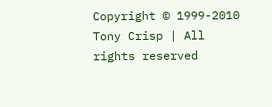Copyright © 1999-2010 Tony Crisp | All rights reserved